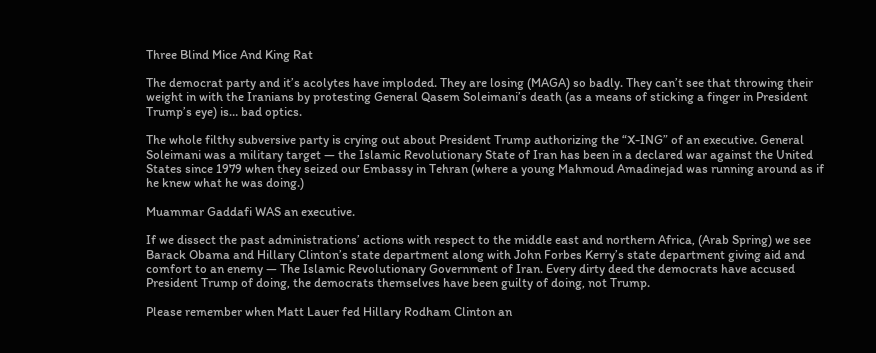Three Blind Mice And King Rat

The democrat party and it’s acolytes have imploded. They are losing (MAGA) so badly. They can’t see that throwing their weight in with the Iranians by protesting General Qasem Soleimani’s death (as a means of sticking a finger in President Trump’s eye) is… bad optics.

The whole filthy subversive party is crying out about President Trump authorizing the “X-ING” of an executive. General Soleimani was a military target — the Islamic Revolutionary State of Iran has been in a declared war against the United States since 1979 when they seized our Embassy in Tehran (where a young Mahmoud Amadinejad was running around as if he knew what he was doing.)

Muammar Gaddafi WAS an executive.

If we dissect the past administrations’ actions with respect to the middle east and northern Africa, (Arab Spring) we see Barack Obama and Hillary Clinton’s state department along with John Forbes Kerry’s state department giving aid and comfort to an enemy — The Islamic Revolutionary Government of Iran. Every dirty deed the democrats have accused President Trump of doing, the democrats themselves have been guilty of doing, not Trump.

Please remember when Matt Lauer fed Hillary Rodham Clinton an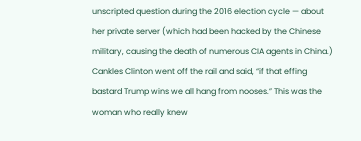unscripted question during the 2016 election cycle — about her private server (which had been hacked by the Chinese military, causing the death of numerous CIA agents in China.) Cankles Clinton went off the rail and said, “if that effing bastard Trump wins we all hang from nooses.” This was the woman who really knew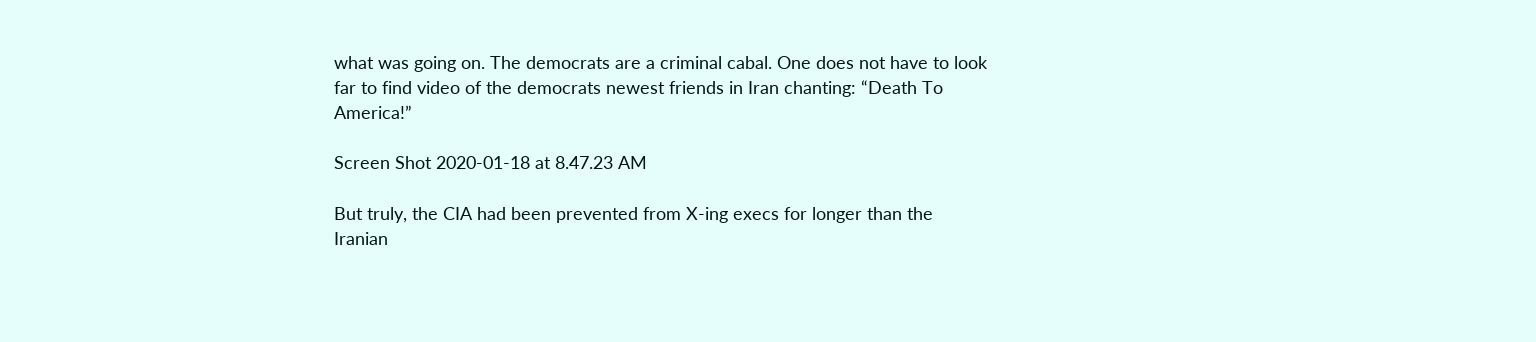what was going on. The democrats are a criminal cabal. One does not have to look far to find video of the democrats newest friends in Iran chanting: “Death To America!”

Screen Shot 2020-01-18 at 8.47.23 AM

But truly, the CIA had been prevented from X-ing execs for longer than the Iranian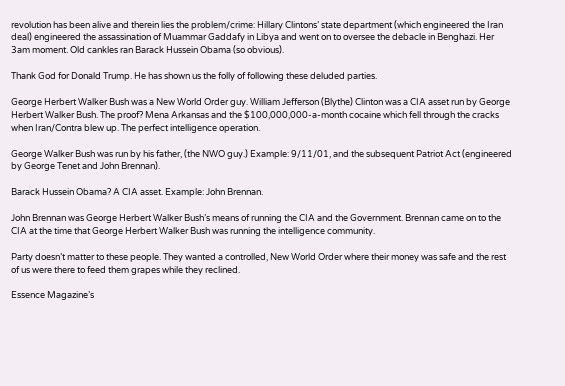revolution has been alive and therein lies the problem/crime: Hillary Clintons’ state department (which engineered the Iran deal) engineered the assassination of Muammar Gaddafy in Libya and went on to oversee the debacle in Benghazi. Her 3am moment. Old cankles ran Barack Hussein Obama (so obvious).

Thank God for Donald Trump. He has shown us the folly of following these deluded parties.

George Herbert Walker Bush was a New World Order guy. William Jefferson (Blythe) Clinton was a CIA asset run by George Herbert Walker Bush. The proof? Mena Arkansas and the $100,000,000-a-month cocaine which fell through the cracks when Iran/Contra blew up. The perfect intelligence operation.

George Walker Bush was run by his father, (the NWO guy.) Example: 9/11/01, and the subsequent Patriot Act (engineered by George Tenet and John Brennan).

Barack Hussein Obama? A CIA asset. Example: John Brennan.

John Brennan was George Herbert Walker Bush’s means of running the CIA and the Government. Brennan came on to the CIA at the time that George Herbert Walker Bush was running the intelligence community.

Party doesn’t matter to these people. They wanted a controlled, New World Order where their money was safe and the rest of us were there to feed them grapes while they reclined.

Essence Magazine’s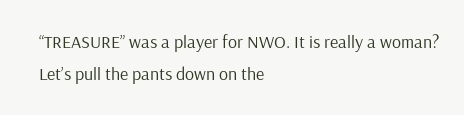“TREASURE” was a player for NWO. It is really a woman? Let’s pull the pants down on the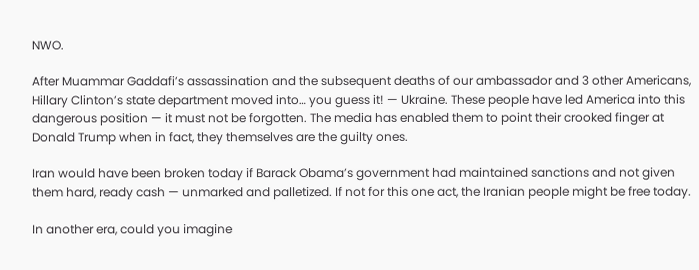NWO.

After Muammar Gaddafi’s assassination and the subsequent deaths of our ambassador and 3 other Americans, Hillary Clinton’s state department moved into… you guess it! — Ukraine. These people have led America into this dangerous position — it must not be forgotten. The media has enabled them to point their crooked finger at Donald Trump when in fact, they themselves are the guilty ones.

Iran would have been broken today if Barack Obama’s government had maintained sanctions and not given them hard, ready cash — unmarked and palletized. If not for this one act, the Iranian people might be free today.

In another era, could you imagine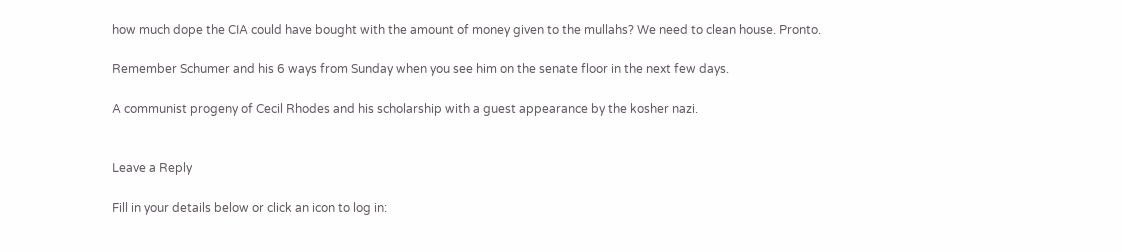how much dope the CIA could have bought with the amount of money given to the mullahs? We need to clean house. Pronto.

Remember Schumer and his 6 ways from Sunday when you see him on the senate floor in the next few days.

A communist progeny of Cecil Rhodes and his scholarship with a guest appearance by the kosher nazi.


Leave a Reply

Fill in your details below or click an icon to log in: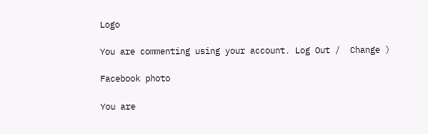Logo

You are commenting using your account. Log Out /  Change )

Facebook photo

You are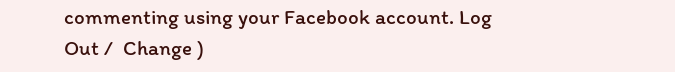commenting using your Facebook account. Log Out /  Change )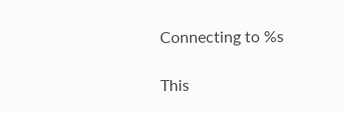Connecting to %s

This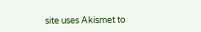site uses Akismet to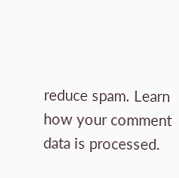reduce spam. Learn how your comment data is processed.